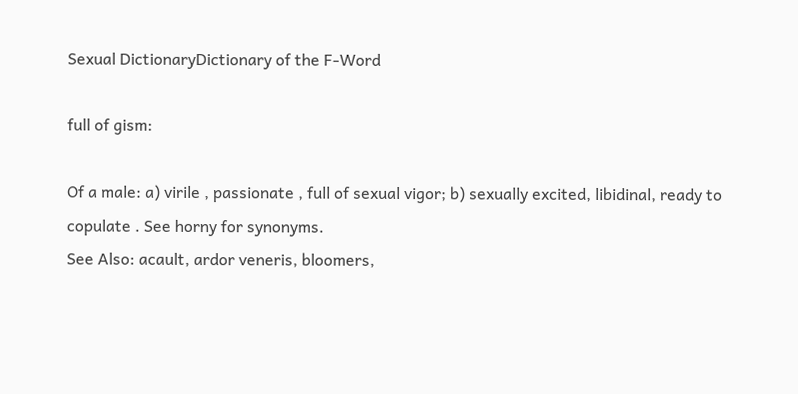Sexual DictionaryDictionary of the F-Word

full of gism:

Of a male: a) virile , passionate , full of sexual vigor; b) sexually excited, libidinal, ready to copulate . See horny for synonyms.
See Also: acault, ardor veneris, bloomers,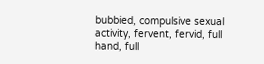bubbied, compulsive sexual activity, fervent, fervid, full hand, full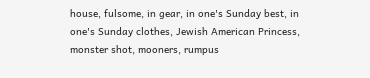house, fulsome, in gear, in one's Sunday best, in one's Sunday clothes, Jewish American Princess, monster shot, mooners, rumpus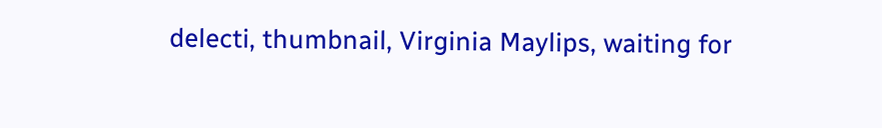delecti, thumbnail, Virginia Maylips, waiting for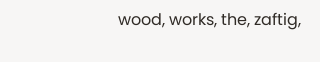wood, works, the, zaftig,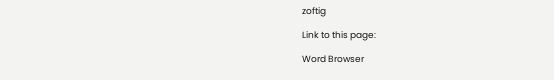zoftig

Link to this page:

Word Browser